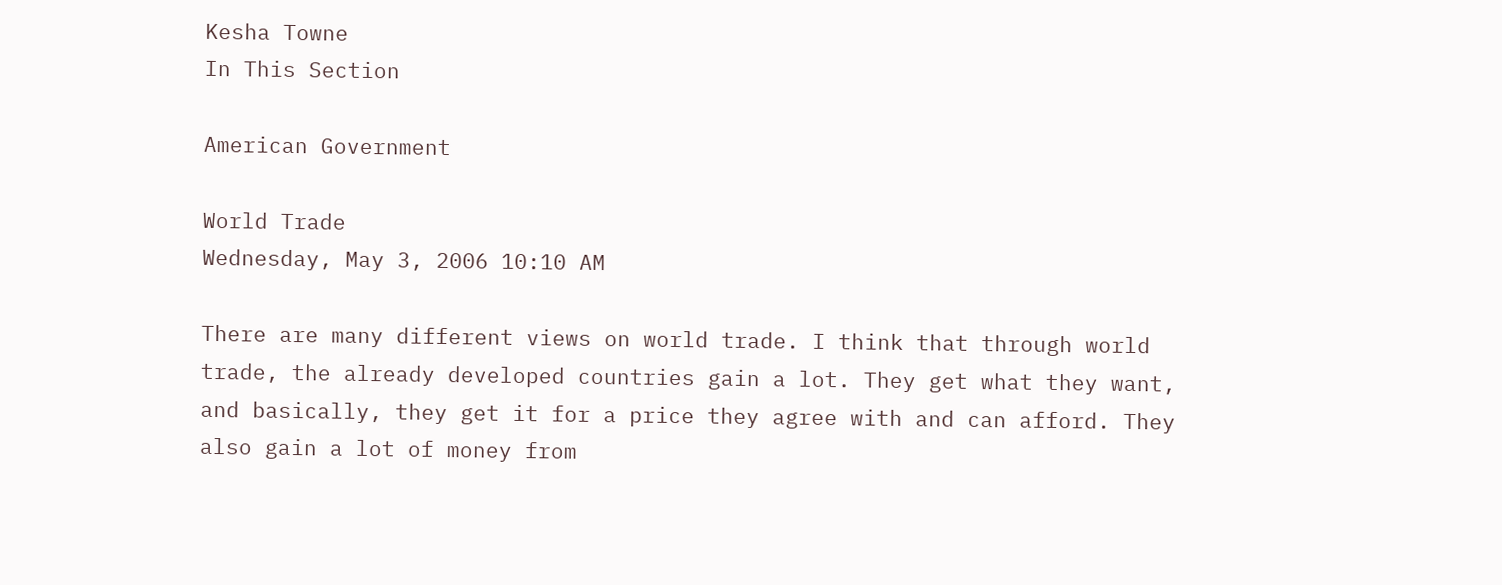Kesha Towne
In This Section

American Government

World Trade
Wednesday, May 3, 2006 10:10 AM

There are many different views on world trade. I think that through world trade, the already developed countries gain a lot. They get what they want, and basically, they get it for a price they agree with and can afford. They also gain a lot of money from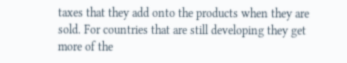taxes that they add onto the products when they are sold. For countries that are still developing they get more of the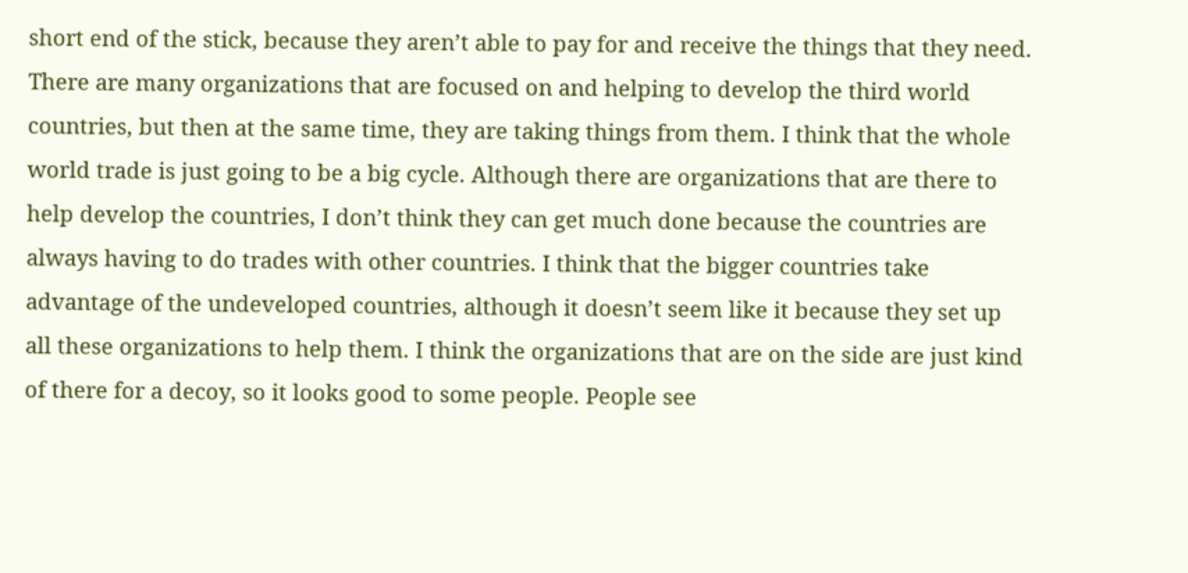short end of the stick, because they aren’t able to pay for and receive the things that they need. There are many organizations that are focused on and helping to develop the third world countries, but then at the same time, they are taking things from them. I think that the whole world trade is just going to be a big cycle. Although there are organizations that are there to help develop the countries, I don’t think they can get much done because the countries are always having to do trades with other countries. I think that the bigger countries take advantage of the undeveloped countries, although it doesn’t seem like it because they set up all these organizations to help them. I think the organizations that are on the side are just kind of there for a decoy, so it looks good to some people. People see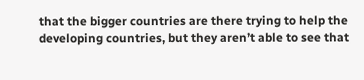that the bigger countries are there trying to help the developing countries, but they aren’t able to see that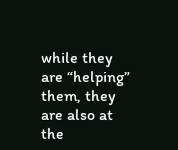while they are “helping” them, they are also at the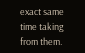exact same time taking from them.